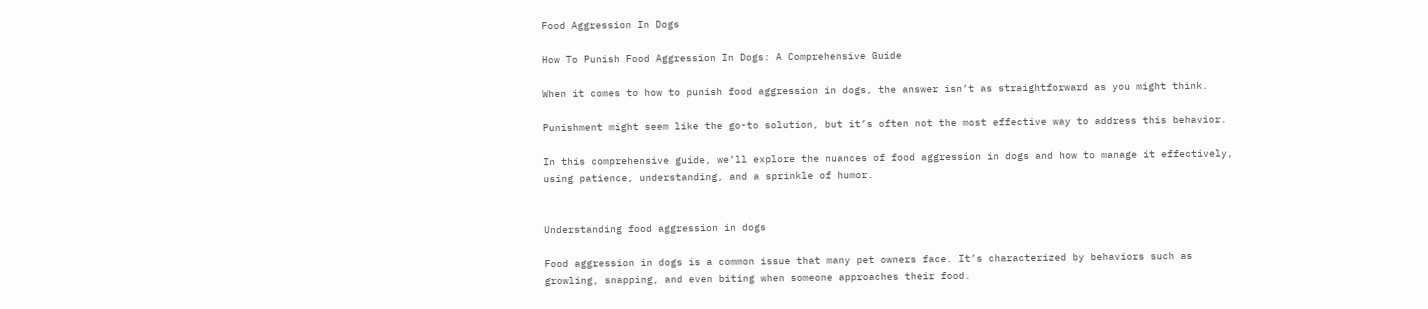Food Aggression In Dogs

How To Punish Food Aggression In Dogs: A Comprehensive Guide

When it comes to how to punish food aggression in dogs, the answer isn’t as straightforward as you might think.

Punishment might seem like the go-to solution, but it’s often not the most effective way to address this behavior.

In this comprehensive guide, we’ll explore the nuances of food aggression in dogs and how to manage it effectively, using patience, understanding, and a sprinkle of humor.


Understanding food aggression in dogs

Food aggression in dogs is a common issue that many pet owners face. It’s characterized by behaviors such as growling, snapping, and even biting when someone approaches their food.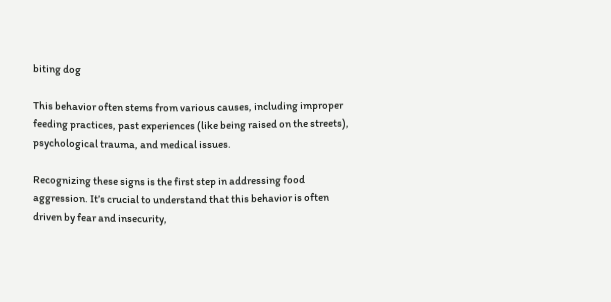biting dog

This behavior often stems from various causes, including improper feeding practices, past experiences (like being raised on the streets), psychological trauma, and medical issues.

Recognizing these signs is the first step in addressing food aggression. It’s crucial to understand that this behavior is often driven by fear and insecurity,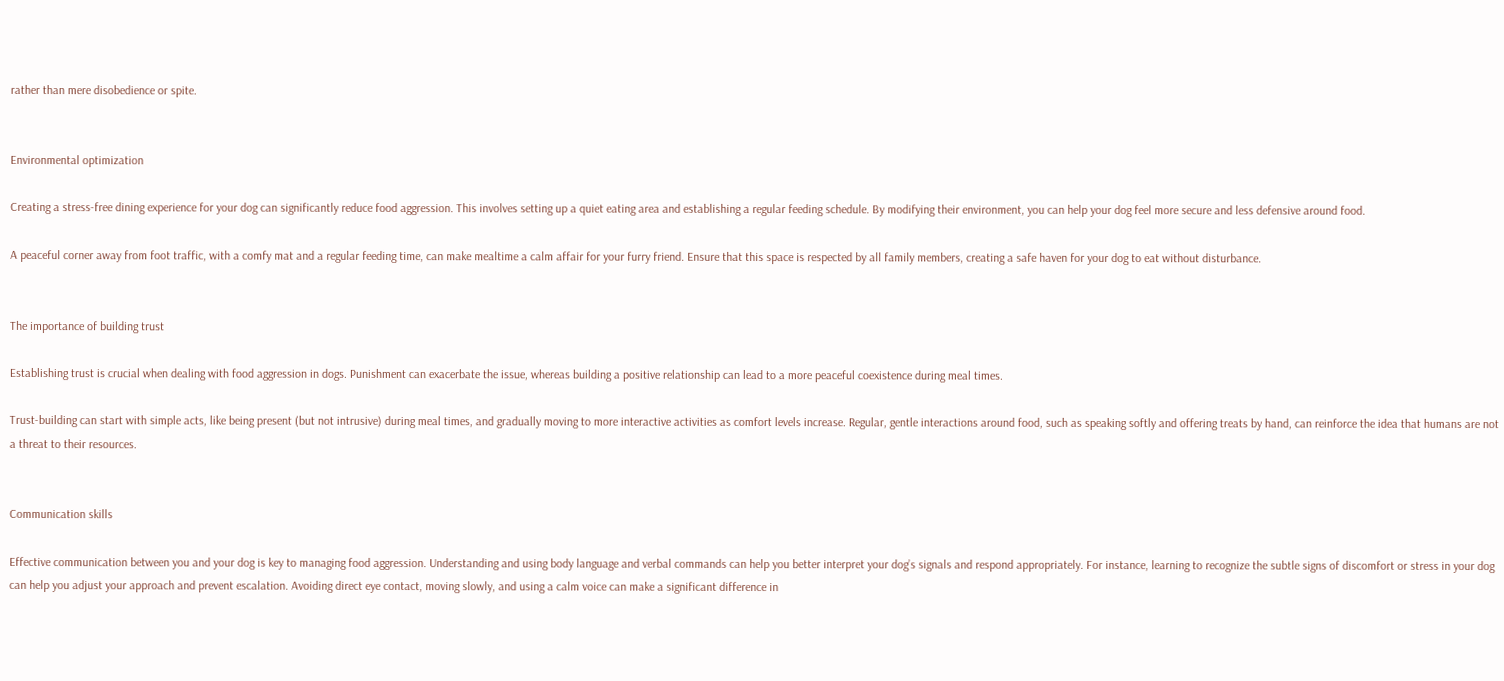rather than mere disobedience or spite.


Environmental optimization

Creating a stress-free dining experience for your dog can significantly reduce food aggression. This involves setting up a quiet eating area and establishing a regular feeding schedule. By modifying their environment, you can help your dog feel more secure and less defensive around food.

A peaceful corner away from foot traffic, with a comfy mat and a regular feeding time, can make mealtime a calm affair for your furry friend. Ensure that this space is respected by all family members, creating a safe haven for your dog to eat without disturbance.


The importance of building trust

Establishing trust is crucial when dealing with food aggression in dogs. Punishment can exacerbate the issue, whereas building a positive relationship can lead to a more peaceful coexistence during meal times.

Trust-building can start with simple acts, like being present (but not intrusive) during meal times, and gradually moving to more interactive activities as comfort levels increase. Regular, gentle interactions around food, such as speaking softly and offering treats by hand, can reinforce the idea that humans are not a threat to their resources.


Communication skills

Effective communication between you and your dog is key to managing food aggression. Understanding and using body language and verbal commands can help you better interpret your dog’s signals and respond appropriately. For instance, learning to recognize the subtle signs of discomfort or stress in your dog can help you adjust your approach and prevent escalation. Avoiding direct eye contact, moving slowly, and using a calm voice can make a significant difference in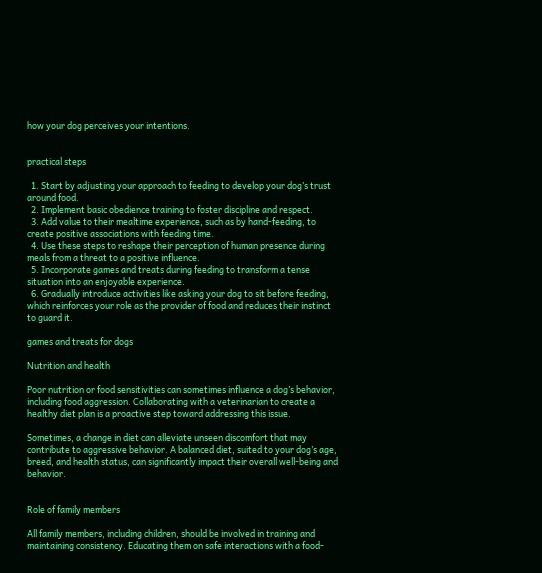how your dog perceives your intentions.


practical steps

  1. Start by adjusting your approach to feeding to develop your dog’s trust around food.
  2. Implement basic obedience training to foster discipline and respect.
  3. Add value to their mealtime experience, such as by hand-feeding, to create positive associations with feeding time.
  4. Use these steps to reshape their perception of human presence during meals from a threat to a positive influence.
  5. Incorporate games and treats during feeding to transform a tense situation into an enjoyable experience.
  6. Gradually introduce activities like asking your dog to sit before feeding, which reinforces your role as the provider of food and reduces their instinct to guard it.

games and treats for dogs

Nutrition and health

Poor nutrition or food sensitivities can sometimes influence a dog’s behavior, including food aggression. Collaborating with a veterinarian to create a healthy diet plan is a proactive step toward addressing this issue.

Sometimes, a change in diet can alleviate unseen discomfort that may contribute to aggressive behavior. A balanced diet, suited to your dog’s age, breed, and health status, can significantly impact their overall well-being and behavior.


Role of family members

All family members, including children, should be involved in training and maintaining consistency. Educating them on safe interactions with a food-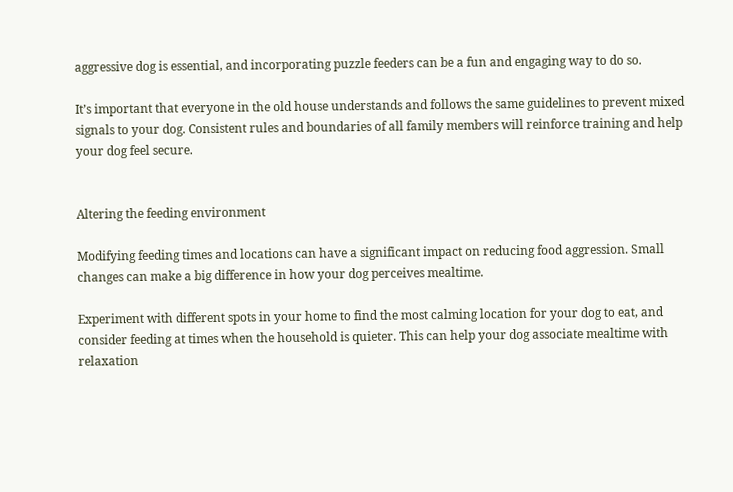aggressive dog is essential, and incorporating puzzle feeders can be a fun and engaging way to do so.

It’s important that everyone in the old house understands and follows the same guidelines to prevent mixed signals to your dog. Consistent rules and boundaries of all family members will reinforce training and help your dog feel secure.


Altering the feeding environment

Modifying feeding times and locations can have a significant impact on reducing food aggression. Small changes can make a big difference in how your dog perceives mealtime.

Experiment with different spots in your home to find the most calming location for your dog to eat, and consider feeding at times when the household is quieter. This can help your dog associate mealtime with relaxation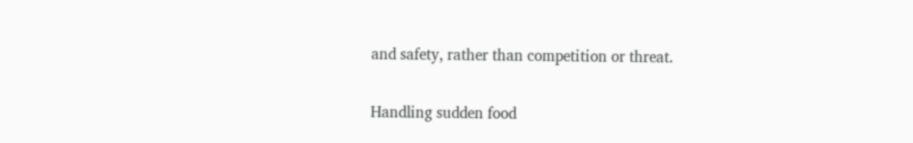and safety, rather than competition or threat.


Handling sudden food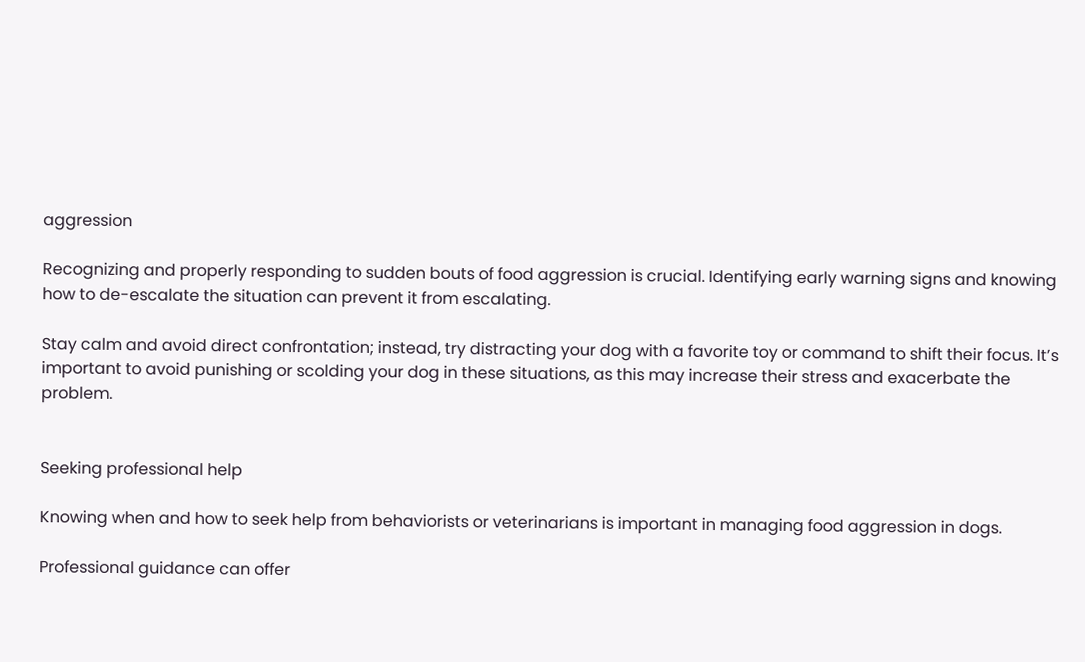aggression

Recognizing and properly responding to sudden bouts of food aggression is crucial. Identifying early warning signs and knowing how to de-escalate the situation can prevent it from escalating.

Stay calm and avoid direct confrontation; instead, try distracting your dog with a favorite toy or command to shift their focus. It’s important to avoid punishing or scolding your dog in these situations, as this may increase their stress and exacerbate the problem.


Seeking professional help

Knowing when and how to seek help from behaviorists or veterinarians is important in managing food aggression in dogs.

Professional guidance can offer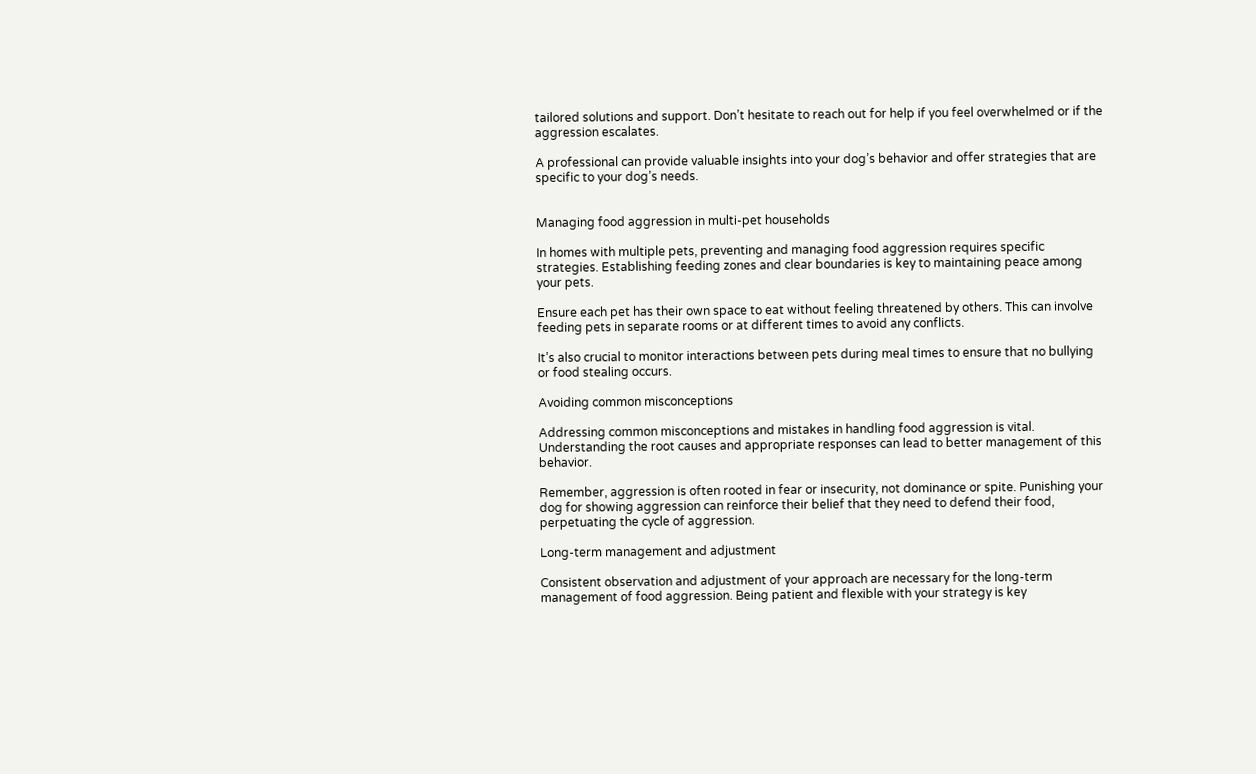tailored solutions and support. Don’t hesitate to reach out for help if you feel overwhelmed or if the aggression escalates.

A professional can provide valuable insights into your dog’s behavior and offer strategies that are specific to your dog’s needs.


Managing food aggression in multi-pet households

In homes with multiple pets, preventing and managing food aggression requires specific strategies. Establishing feeding zones and clear boundaries is key to maintaining peace among your pets.

Ensure each pet has their own space to eat without feeling threatened by others. This can involve feeding pets in separate rooms or at different times to avoid any conflicts.

It’s also crucial to monitor interactions between pets during meal times to ensure that no bullying or food stealing occurs.

Avoiding common misconceptions

Addressing common misconceptions and mistakes in handling food aggression is vital. Understanding the root causes and appropriate responses can lead to better management of this behavior.

Remember, aggression is often rooted in fear or insecurity, not dominance or spite. Punishing your dog for showing aggression can reinforce their belief that they need to defend their food, perpetuating the cycle of aggression.

Long-term management and adjustment

Consistent observation and adjustment of your approach are necessary for the long-term management of food aggression. Being patient and flexible with your strategy is key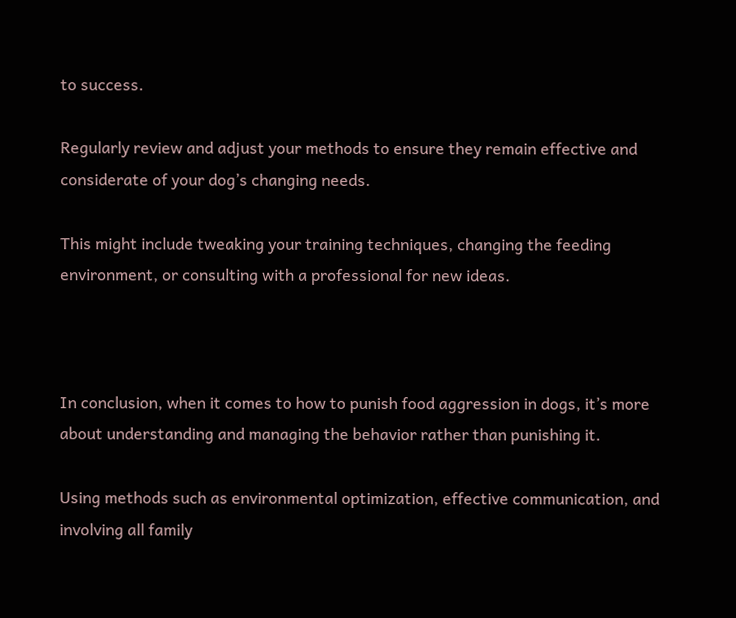to success.

Regularly review and adjust your methods to ensure they remain effective and considerate of your dog’s changing needs.

This might include tweaking your training techniques, changing the feeding environment, or consulting with a professional for new ideas.



In conclusion, when it comes to how to punish food aggression in dogs, it’s more about understanding and managing the behavior rather than punishing it.

Using methods such as environmental optimization, effective communication, and involving all family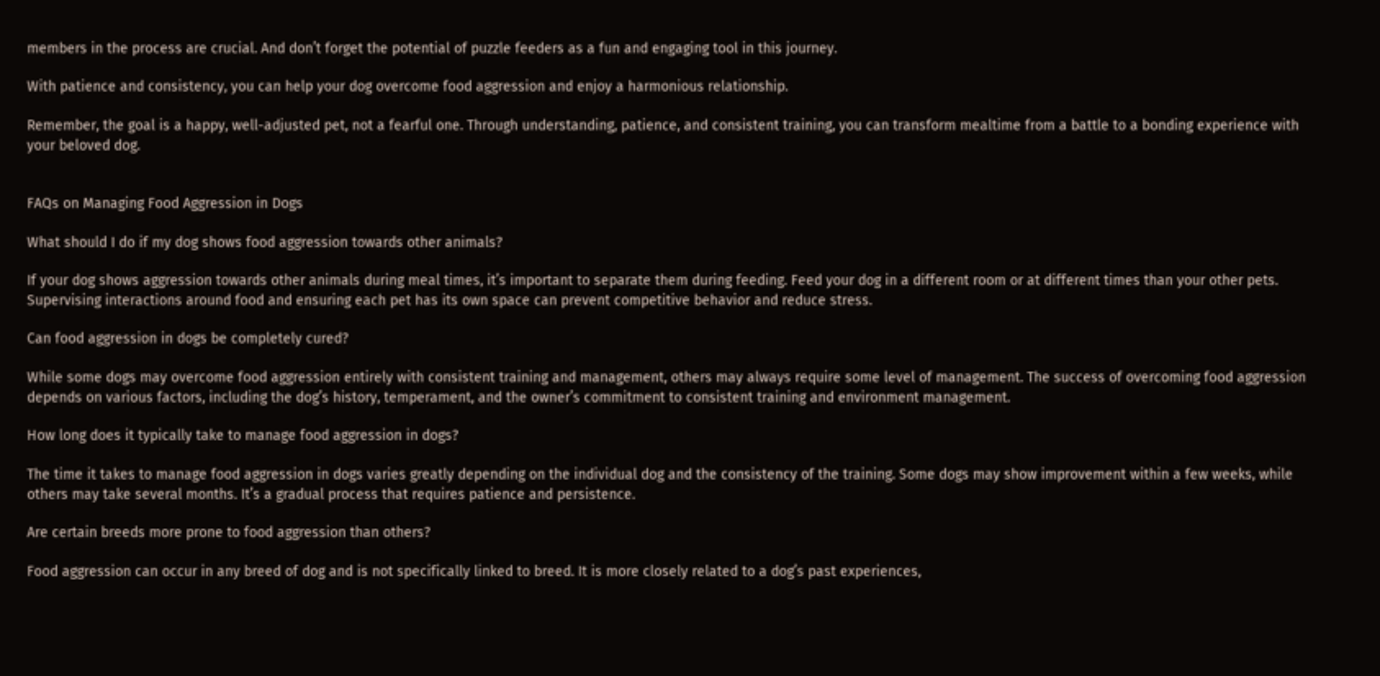members in the process are crucial. And don’t forget the potential of puzzle feeders as a fun and engaging tool in this journey.

With patience and consistency, you can help your dog overcome food aggression and enjoy a harmonious relationship.

Remember, the goal is a happy, well-adjusted pet, not a fearful one. Through understanding, patience, and consistent training, you can transform mealtime from a battle to a bonding experience with your beloved dog.


FAQs on Managing Food Aggression in Dogs

What should I do if my dog shows food aggression towards other animals?

If your dog shows aggression towards other animals during meal times, it’s important to separate them during feeding. Feed your dog in a different room or at different times than your other pets. Supervising interactions around food and ensuring each pet has its own space can prevent competitive behavior and reduce stress.

Can food aggression in dogs be completely cured?

While some dogs may overcome food aggression entirely with consistent training and management, others may always require some level of management. The success of overcoming food aggression depends on various factors, including the dog’s history, temperament, and the owner’s commitment to consistent training and environment management.

How long does it typically take to manage food aggression in dogs?

The time it takes to manage food aggression in dogs varies greatly depending on the individual dog and the consistency of the training. Some dogs may show improvement within a few weeks, while others may take several months. It’s a gradual process that requires patience and persistence.

Are certain breeds more prone to food aggression than others?

Food aggression can occur in any breed of dog and is not specifically linked to breed. It is more closely related to a dog’s past experiences,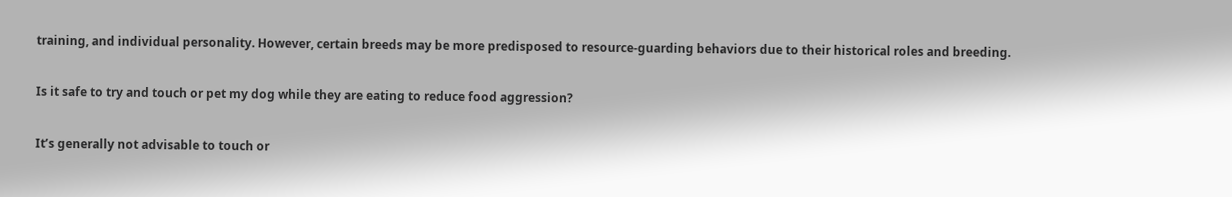training, and individual personality. However, certain breeds may be more predisposed to resource-guarding behaviors due to their historical roles and breeding.

Is it safe to try and touch or pet my dog while they are eating to reduce food aggression?

It’s generally not advisable to touch or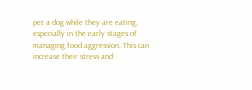pet a dog while they are eating, especially in the early stages of managing food aggression. This can increase their stress and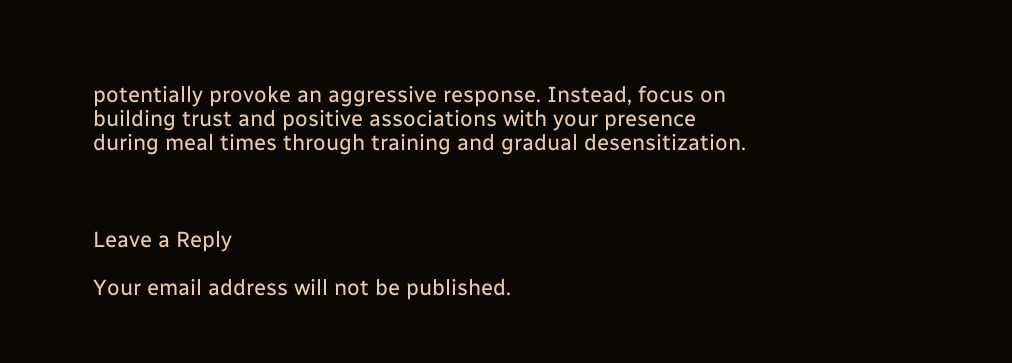potentially provoke an aggressive response. Instead, focus on building trust and positive associations with your presence during meal times through training and gradual desensitization.



Leave a Reply

Your email address will not be published.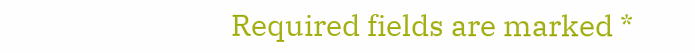Required fields are marked *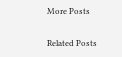More Posts

Related Posts